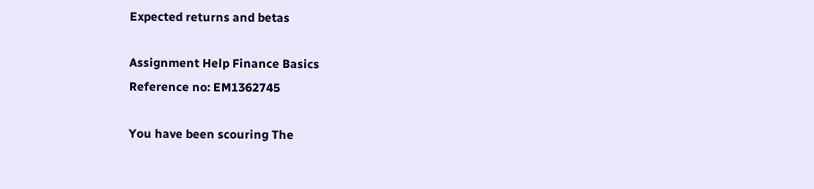Expected returns and betas

Assignment Help Finance Basics
Reference no: EM1362745

You have been scouring The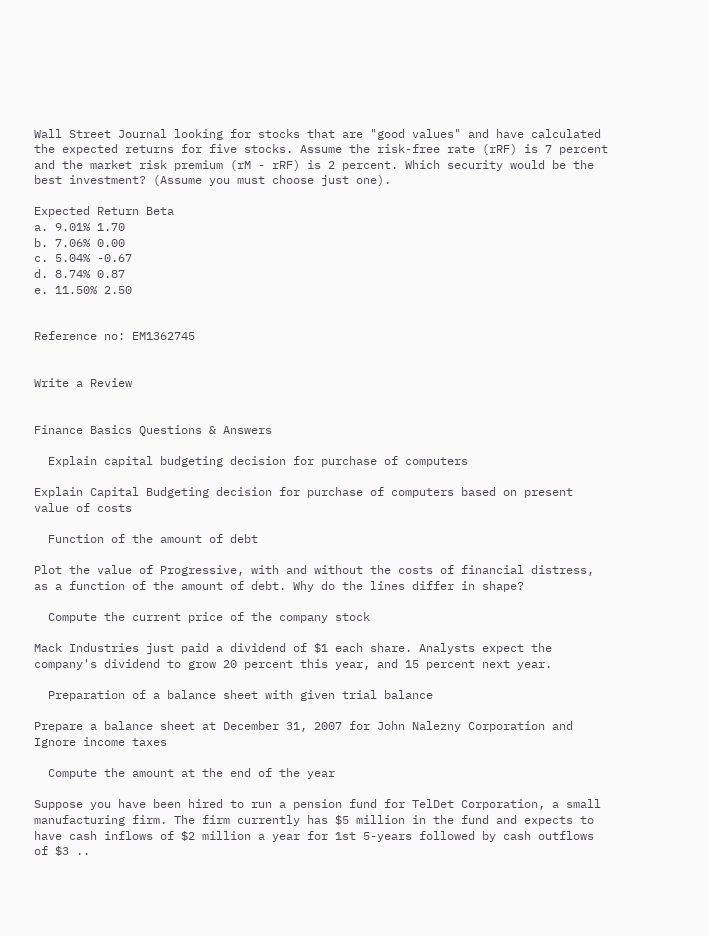Wall Street Journal looking for stocks that are "good values" and have calculated the expected returns for five stocks. Assume the risk-free rate (rRF) is 7 percent and the market risk premium (rM - rRF) is 2 percent. Which security would be the best investment? (Assume you must choose just one).

Expected Return Beta
a. 9.01% 1.70
b. 7.06% 0.00
c. 5.04% -0.67
d. 8.74% 0.87
e. 11.50% 2.50


Reference no: EM1362745


Write a Review


Finance Basics Questions & Answers

  Explain capital budgeting decision for purchase of computers

Explain Capital Budgeting decision for purchase of computers based on present value of costs

  Function of the amount of debt

Plot the value of Progressive, with and without the costs of financial distress, as a function of the amount of debt. Why do the lines differ in shape?

  Compute the current price of the company stock

Mack Industries just paid a dividend of $1 each share. Analysts expect the company's dividend to grow 20 percent this year, and 15 percent next year.

  Preparation of a balance sheet with given trial balance

Prepare a balance sheet at December 31, 2007 for John Nalezny Corporation and Ignore income taxes

  Compute the amount at the end of the year

Suppose you have been hired to run a pension fund for TelDet Corporation, a small manufacturing firm. The firm currently has $5 million in the fund and expects to have cash inflows of $2 million a year for 1st 5-years followed by cash outflows of $3 ..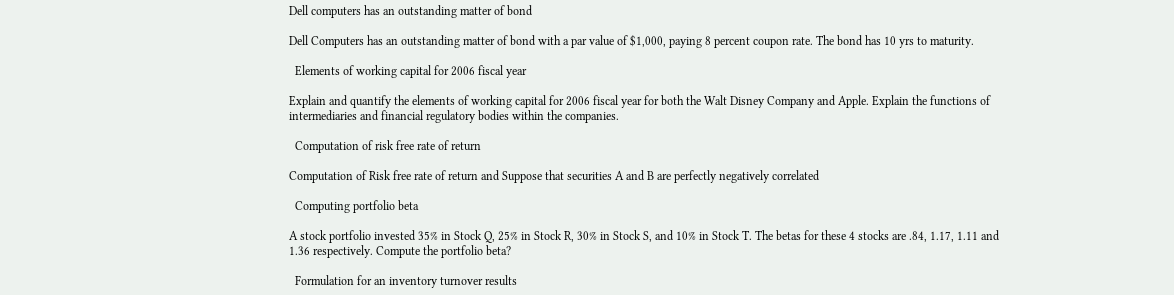Dell computers has an outstanding matter of bond

Dell Computers has an outstanding matter of bond with a par value of $1,000, paying 8 percent coupon rate. The bond has 10 yrs to maturity.

  Elements of working capital for 2006 fiscal year

Explain and quantify the elements of working capital for 2006 fiscal year for both the Walt Disney Company and Apple. Explain the functions of intermediaries and financial regulatory bodies within the companies.

  Computation of risk free rate of return

Computation of Risk free rate of return and Suppose that securities A and B are perfectly negatively correlated

  Computing portfolio beta

A stock portfolio invested 35% in Stock Q, 25% in Stock R, 30% in Stock S, and 10% in Stock T. The betas for these 4 stocks are .84, 1.17, 1.11 and 1.36 respectively. Compute the portfolio beta?

  Formulation for an inventory turnover results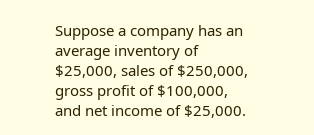Suppose a company has an average inventory of $25,000, sales of $250,000, gross profit of $100,000, and net income of $25,000.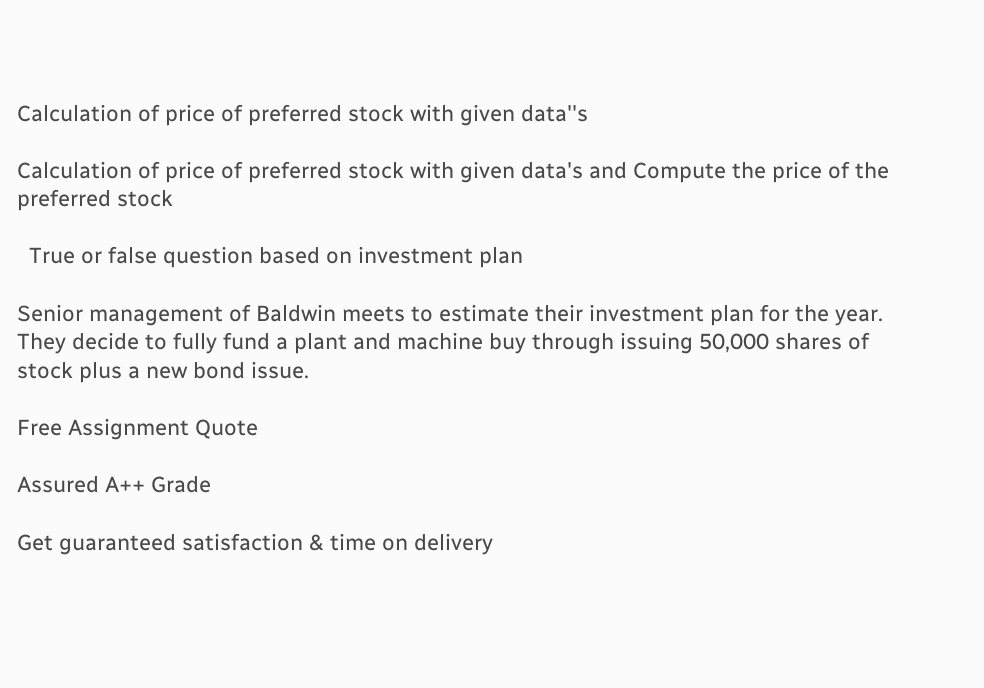Calculation of price of preferred stock with given data''s

Calculation of price of preferred stock with given data's and Compute the price of the preferred stock

  True or false question based on investment plan

Senior management of Baldwin meets to estimate their investment plan for the year. They decide to fully fund a plant and machine buy through issuing 50,000 shares of stock plus a new bond issue.

Free Assignment Quote

Assured A++ Grade

Get guaranteed satisfaction & time on delivery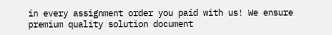in every assignment order you paid with us! We ensure premium quality solution document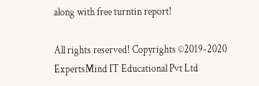along with free turntin report!

All rights reserved! Copyrights ©2019-2020 ExpertsMind IT Educational Pvt Ltd